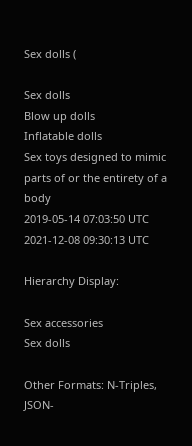Sex dolls (

Sex dolls
Blow up dolls
Inflatable dolls
Sex toys designed to mimic parts of or the entirety of a body
2019-05-14 07:03:50 UTC
2021-12-08 09:30:13 UTC

Hierarchy Display:

Sex accessories
Sex dolls

Other Formats: N-Triples, JSON-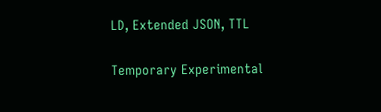LD, Extended JSON, TTL

Temporary Experimental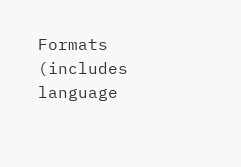Formats (includes language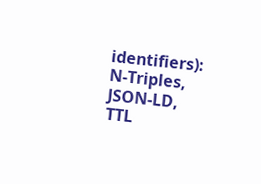identifiers): N-Triples, JSON-LD, TTL